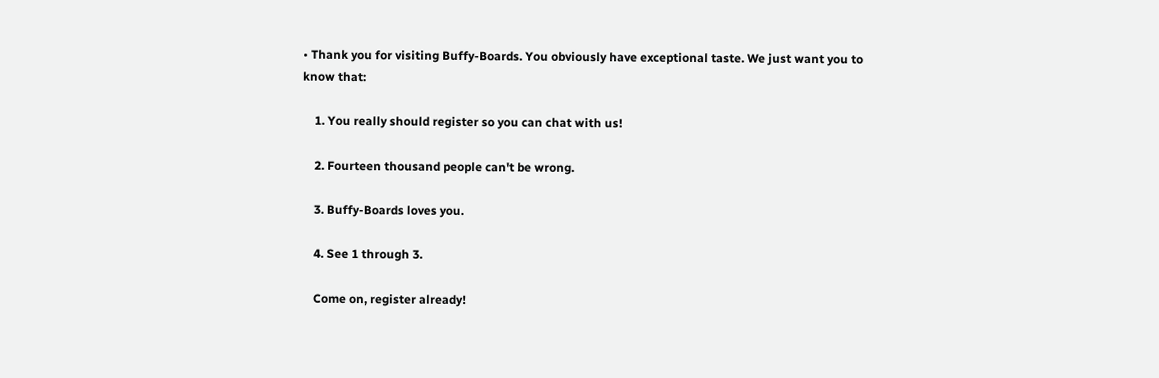• Thank you for visiting Buffy-Boards. You obviously have exceptional taste. We just want you to know that:

    1. You really should register so you can chat with us!

    2. Fourteen thousand people can't be wrong.

    3. Buffy-Boards loves you.

    4. See 1 through 3.

    Come on, register already!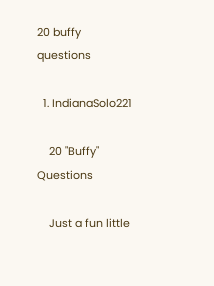20 buffy questions

  1. IndianaSolo221

    20 "Buffy" Questions

    Just a fun little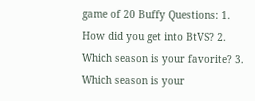game of 20 Buffy Questions: 1. How did you get into BtVS? 2. Which season is your favorite? 3. Which season is your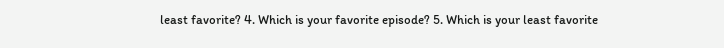least favorite? 4. Which is your favorite episode? 5. Which is your least favorite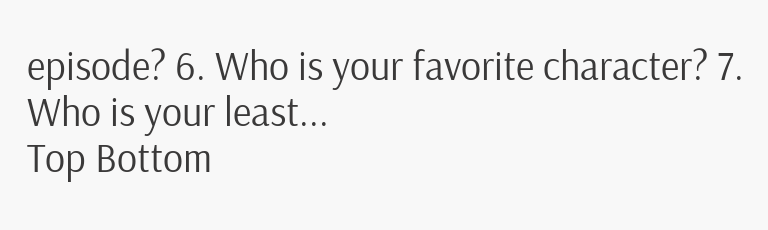episode? 6. Who is your favorite character? 7. Who is your least...
Top Bottom